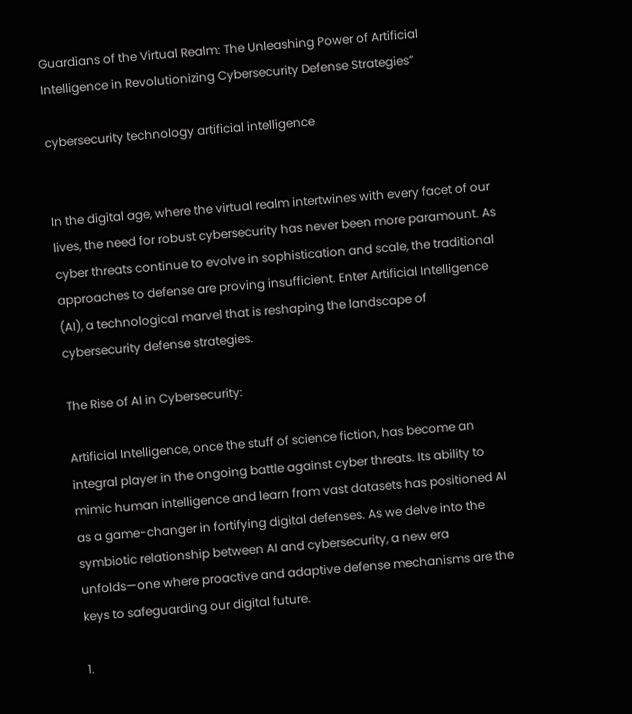Guardians of the Virtual Realm: The Unleashing Power of Artificial Intelligence in Revolutionizing Cybersecurity Defense Strategies”

cybersecurity technology artificial intelligence


In the digital age, where the virtual realm intertwines with every facet of our lives, the need for robust cybersecurity has never been more paramount. As cyber threats continue to evolve in sophistication and scale, the traditional approaches to defense are proving insufficient. Enter Artificial Intelligence (AI), a technological marvel that is reshaping the landscape of cybersecurity defense strategies.

The Rise of AI in Cybersecurity:

Artificial Intelligence, once the stuff of science fiction, has become an integral player in the ongoing battle against cyber threats. Its ability to mimic human intelligence and learn from vast datasets has positioned AI as a game-changer in fortifying digital defenses. As we delve into the symbiotic relationship between AI and cybersecurity, a new era unfolds—one where proactive and adaptive defense mechanisms are the keys to safeguarding our digital future.

1.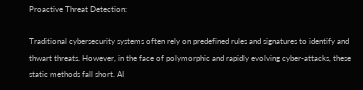Proactive Threat Detection:

Traditional cybersecurity systems often rely on predefined rules and signatures to identify and thwart threats. However, in the face of polymorphic and rapidly evolving cyber-attacks, these static methods fall short. AI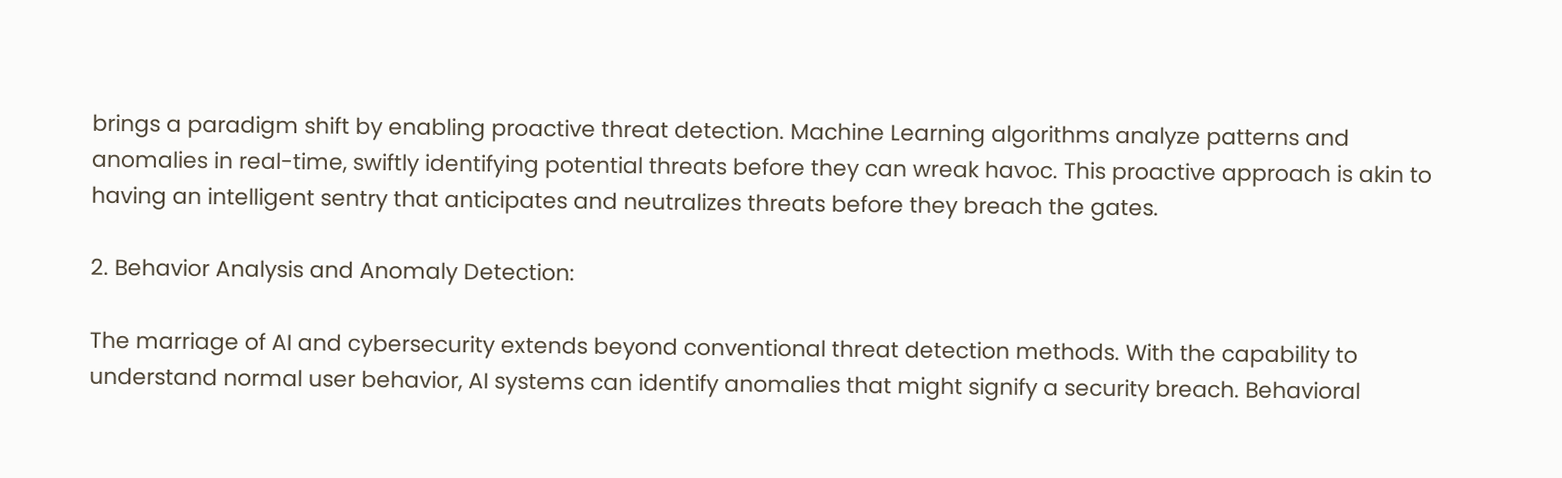brings a paradigm shift by enabling proactive threat detection. Machine Learning algorithms analyze patterns and anomalies in real-time, swiftly identifying potential threats before they can wreak havoc. This proactive approach is akin to having an intelligent sentry that anticipates and neutralizes threats before they breach the gates.

2. Behavior Analysis and Anomaly Detection:

The marriage of AI and cybersecurity extends beyond conventional threat detection methods. With the capability to understand normal user behavior, AI systems can identify anomalies that might signify a security breach. Behavioral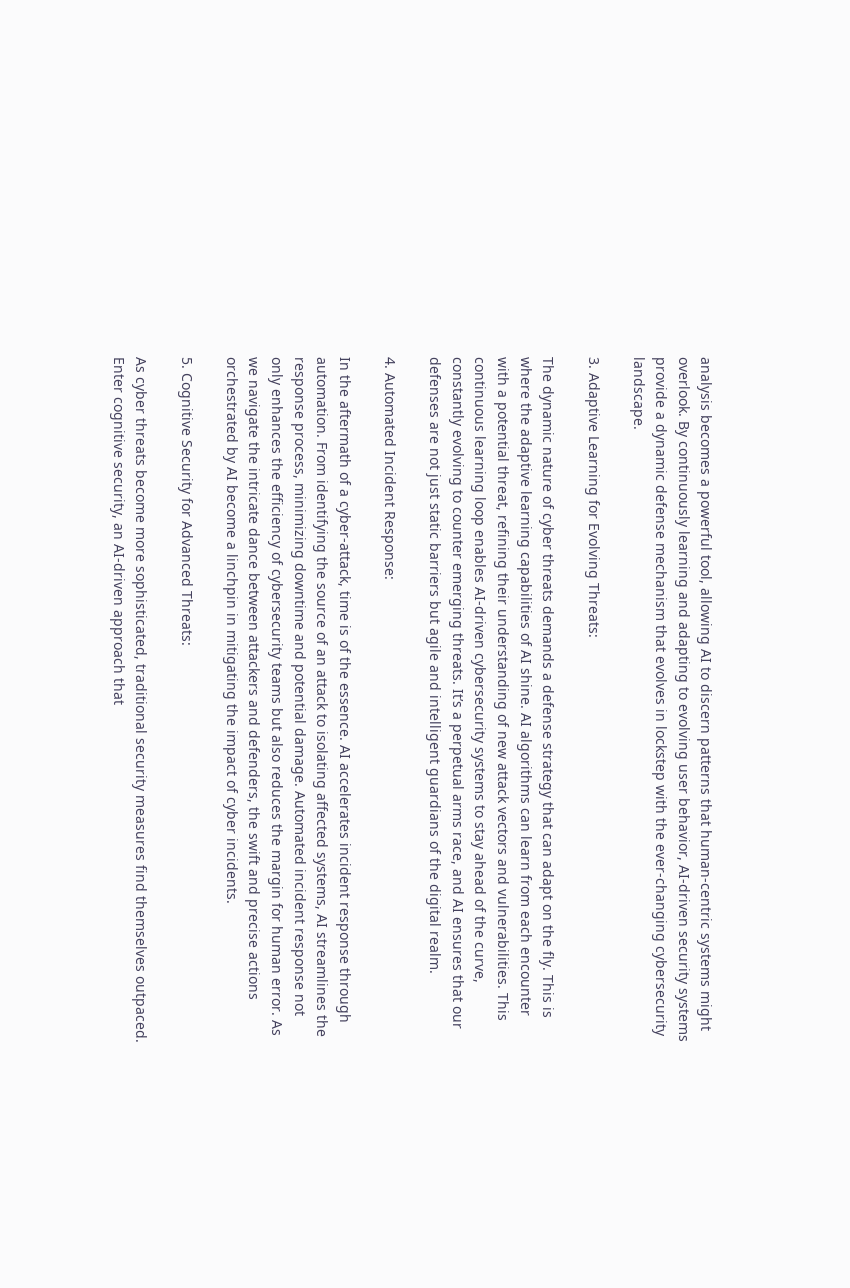analysis becomes a powerful tool, allowing AI to discern patterns that human-centric systems might overlook. By continuously learning and adapting to evolving user behavior, AI-driven security systems provide a dynamic defense mechanism that evolves in lockstep with the ever-changing cybersecurity landscape.

3. Adaptive Learning for Evolving Threats:

The dynamic nature of cyber threats demands a defense strategy that can adapt on the fly. This is where the adaptive learning capabilities of AI shine. AI algorithms can learn from each encounter with a potential threat, refining their understanding of new attack vectors and vulnerabilities. This continuous learning loop enables AI-driven cybersecurity systems to stay ahead of the curve, constantly evolving to counter emerging threats. It’s a perpetual arms race, and AI ensures that our defenses are not just static barriers but agile and intelligent guardians of the digital realm.

4. Automated Incident Response:

In the aftermath of a cyber-attack, time is of the essence. AI accelerates incident response through automation. From identifying the source of an attack to isolating affected systems, AI streamlines the response process, minimizing downtime and potential damage. Automated incident response not only enhances the efficiency of cybersecurity teams but also reduces the margin for human error. As we navigate the intricate dance between attackers and defenders, the swift and precise actions orchestrated by AI become a linchpin in mitigating the impact of cyber incidents.

5. Cognitive Security for Advanced Threats:

As cyber threats become more sophisticated, traditional security measures find themselves outpaced. Enter cognitive security, an AI-driven approach that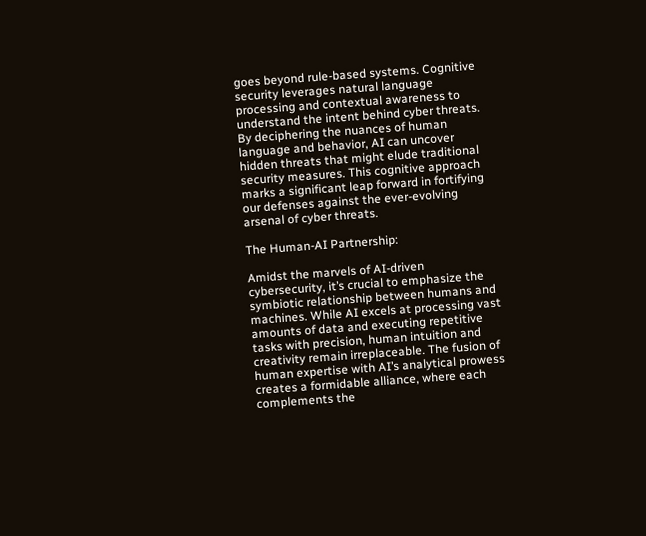goes beyond rule-based systems. Cognitive security leverages natural language processing and contextual awareness to understand the intent behind cyber threats. By deciphering the nuances of human language and behavior, AI can uncover hidden threats that might elude traditional security measures. This cognitive approach marks a significant leap forward in fortifying our defenses against the ever-evolving arsenal of cyber threats.

The Human-AI Partnership:

Amidst the marvels of AI-driven cybersecurity, it’s crucial to emphasize the symbiotic relationship between humans and machines. While AI excels at processing vast amounts of data and executing repetitive tasks with precision, human intuition and creativity remain irreplaceable. The fusion of human expertise with AI’s analytical prowess creates a formidable alliance, where each complements the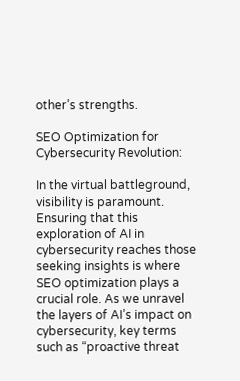other’s strengths.

SEO Optimization for Cybersecurity Revolution:

In the virtual battleground, visibility is paramount. Ensuring that this exploration of AI in cybersecurity reaches those seeking insights is where SEO optimization plays a crucial role. As we unravel the layers of AI’s impact on cybersecurity, key terms such as “proactive threat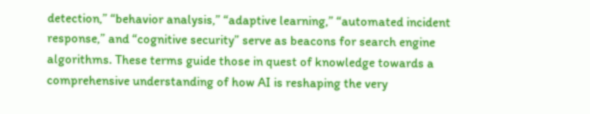detection,” “behavior analysis,” “adaptive learning,” “automated incident response,” and “cognitive security” serve as beacons for search engine algorithms. These terms guide those in quest of knowledge towards a comprehensive understanding of how AI is reshaping the very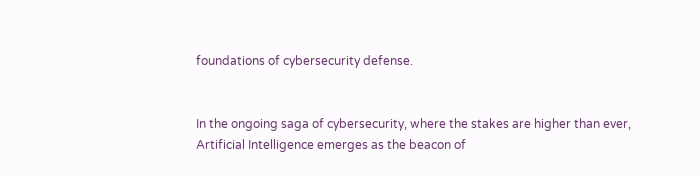foundations of cybersecurity defense.


In the ongoing saga of cybersecurity, where the stakes are higher than ever, Artificial Intelligence emerges as the beacon of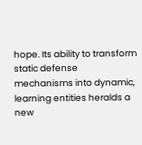hope. Its ability to transform static defense mechanisms into dynamic, learning entities heralds a new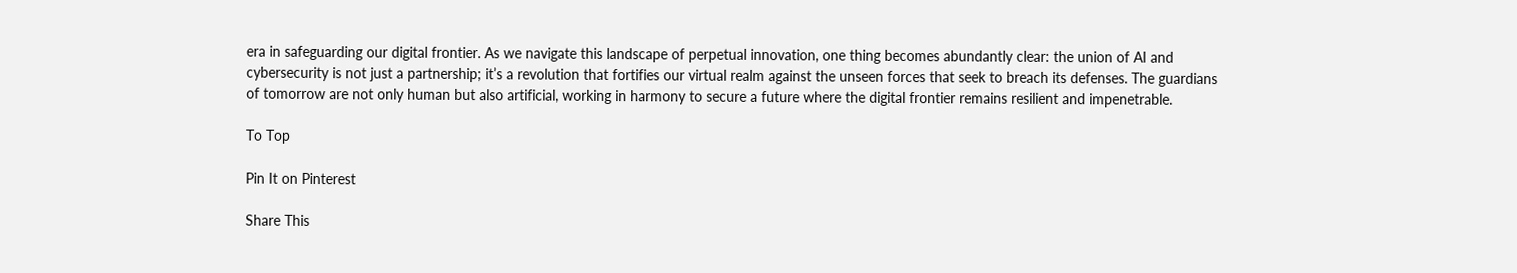era in safeguarding our digital frontier. As we navigate this landscape of perpetual innovation, one thing becomes abundantly clear: the union of AI and cybersecurity is not just a partnership; it’s a revolution that fortifies our virtual realm against the unseen forces that seek to breach its defenses. The guardians of tomorrow are not only human but also artificial, working in harmony to secure a future where the digital frontier remains resilient and impenetrable.

To Top

Pin It on Pinterest

Share This